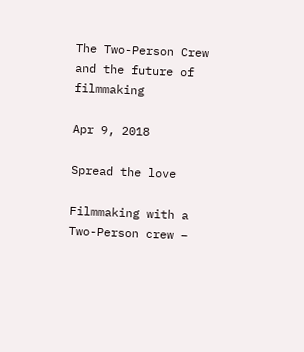The Two-Person Crew and the future of filmmaking

Apr 9, 2018

Spread the love

Filmmaking with a Two-Person crew –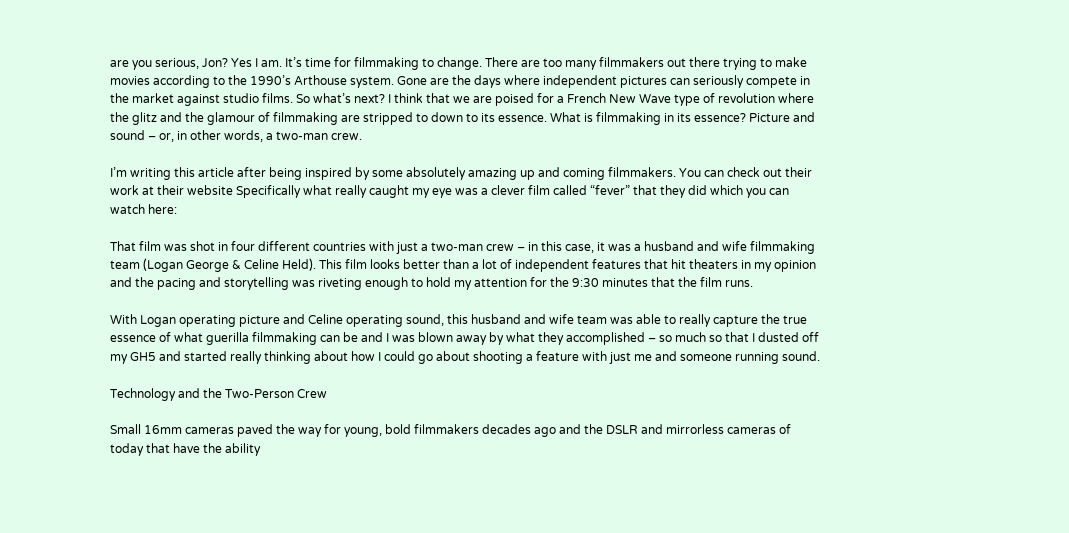are you serious, Jon? Yes I am. It’s time for filmmaking to change. There are too many filmmakers out there trying to make movies according to the 1990’s Arthouse system. Gone are the days where independent pictures can seriously compete in the market against studio films. So what’s next? I think that we are poised for a French New Wave type of revolution where the glitz and the glamour of filmmaking are stripped to down to its essence. What is filmmaking in its essence? Picture and sound – or, in other words, a two-man crew.

I’m writing this article after being inspired by some absolutely amazing up and coming filmmakers. You can check out their work at their website Specifically what really caught my eye was a clever film called “fever” that they did which you can watch here:

That film was shot in four different countries with just a two-man crew – in this case, it was a husband and wife filmmaking team (Logan George & Celine Held). This film looks better than a lot of independent features that hit theaters in my opinion and the pacing and storytelling was riveting enough to hold my attention for the 9:30 minutes that the film runs.

With Logan operating picture and Celine operating sound, this husband and wife team was able to really capture the true essence of what guerilla filmmaking can be and I was blown away by what they accomplished – so much so that I dusted off my GH5 and started really thinking about how I could go about shooting a feature with just me and someone running sound.

Technology and the Two-Person Crew

Small 16mm cameras paved the way for young, bold filmmakers decades ago and the DSLR and mirrorless cameras of today that have the ability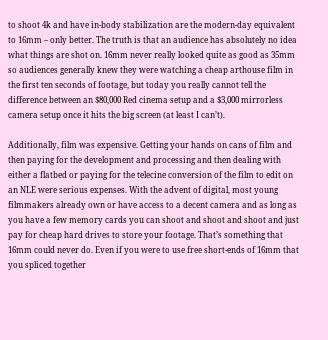to shoot 4k and have in-body stabilization are the modern-day equivalent to 16mm – only better. The truth is that an audience has absolutely no idea what things are shot on. 16mm never really looked quite as good as 35mm so audiences generally knew they were watching a cheap arthouse film in the first ten seconds of footage, but today you really cannot tell the difference between an $80,000 Red cinema setup and a $3,000 mirrorless camera setup once it hits the big screen (at least I can’t).

Additionally, film was expensive. Getting your hands on cans of film and then paying for the development and processing and then dealing with either a flatbed or paying for the telecine conversion of the film to edit on an NLE were serious expenses. With the advent of digital, most young filmmakers already own or have access to a decent camera and as long as you have a few memory cards you can shoot and shoot and shoot and just pay for cheap hard drives to store your footage. That’s something that 16mm could never do. Even if you were to use free short-ends of 16mm that you spliced together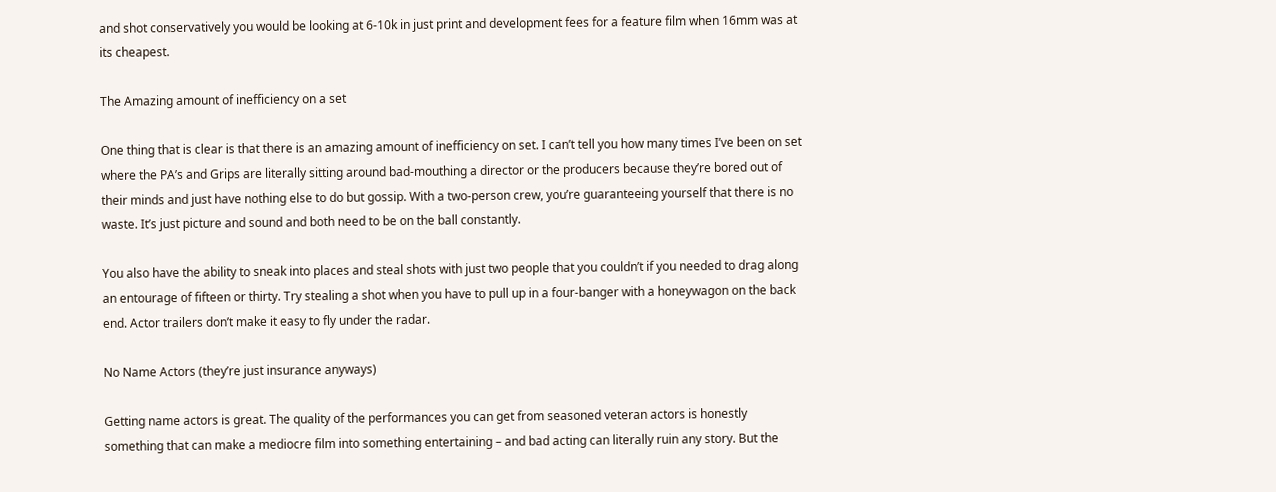and shot conservatively you would be looking at 6-10k in just print and development fees for a feature film when 16mm was at its cheapest.

The Amazing amount of inefficiency on a set

One thing that is clear is that there is an amazing amount of inefficiency on set. I can’t tell you how many times I’ve been on set where the PA’s and Grips are literally sitting around bad-mouthing a director or the producers because they’re bored out of their minds and just have nothing else to do but gossip. With a two-person crew, you’re guaranteeing yourself that there is no waste. It’s just picture and sound and both need to be on the ball constantly.

You also have the ability to sneak into places and steal shots with just two people that you couldn’t if you needed to drag along an entourage of fifteen or thirty. Try stealing a shot when you have to pull up in a four-banger with a honeywagon on the back end. Actor trailers don’t make it easy to fly under the radar.

No Name Actors (they’re just insurance anyways)

Getting name actors is great. The quality of the performances you can get from seasoned veteran actors is honestly something that can make a mediocre film into something entertaining – and bad acting can literally ruin any story. But the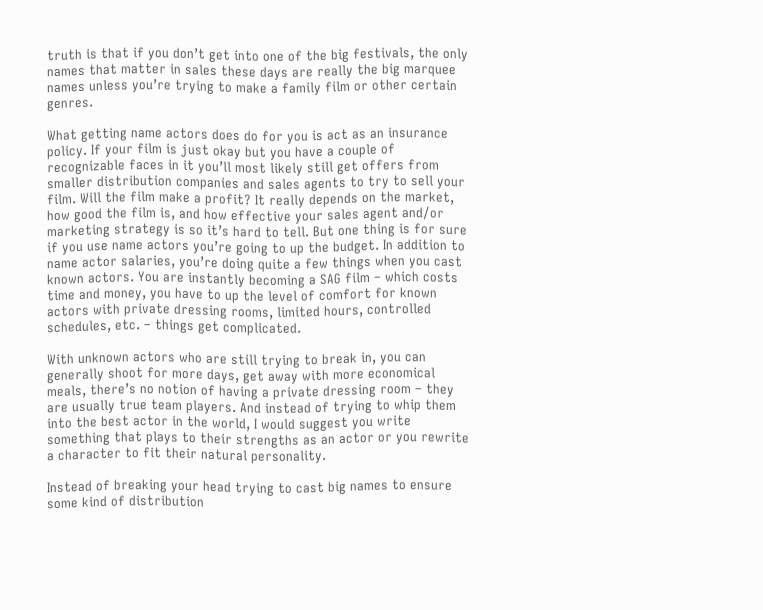truth is that if you don’t get into one of the big festivals, the only names that matter in sales these days are really the big marquee names unless you’re trying to make a family film or other certain genres.

What getting name actors does do for you is act as an insurance policy. If your film is just okay but you have a couple of recognizable faces in it you’ll most likely still get offers from smaller distribution companies and sales agents to try to sell your film. Will the film make a profit? It really depends on the market, how good the film is, and how effective your sales agent and/or marketing strategy is so it’s hard to tell. But one thing is for sure if you use name actors you’re going to up the budget. In addition to name actor salaries, you’re doing quite a few things when you cast known actors. You are instantly becoming a SAG film – which costs time and money, you have to up the level of comfort for known actors with private dressing rooms, limited hours, controlled schedules, etc. – things get complicated.

With unknown actors who are still trying to break in, you can generally shoot for more days, get away with more economical meals, there’s no notion of having a private dressing room – they are usually true team players. And instead of trying to whip them into the best actor in the world, I would suggest you write something that plays to their strengths as an actor or you rewrite a character to fit their natural personality.

Instead of breaking your head trying to cast big names to ensure some kind of distribution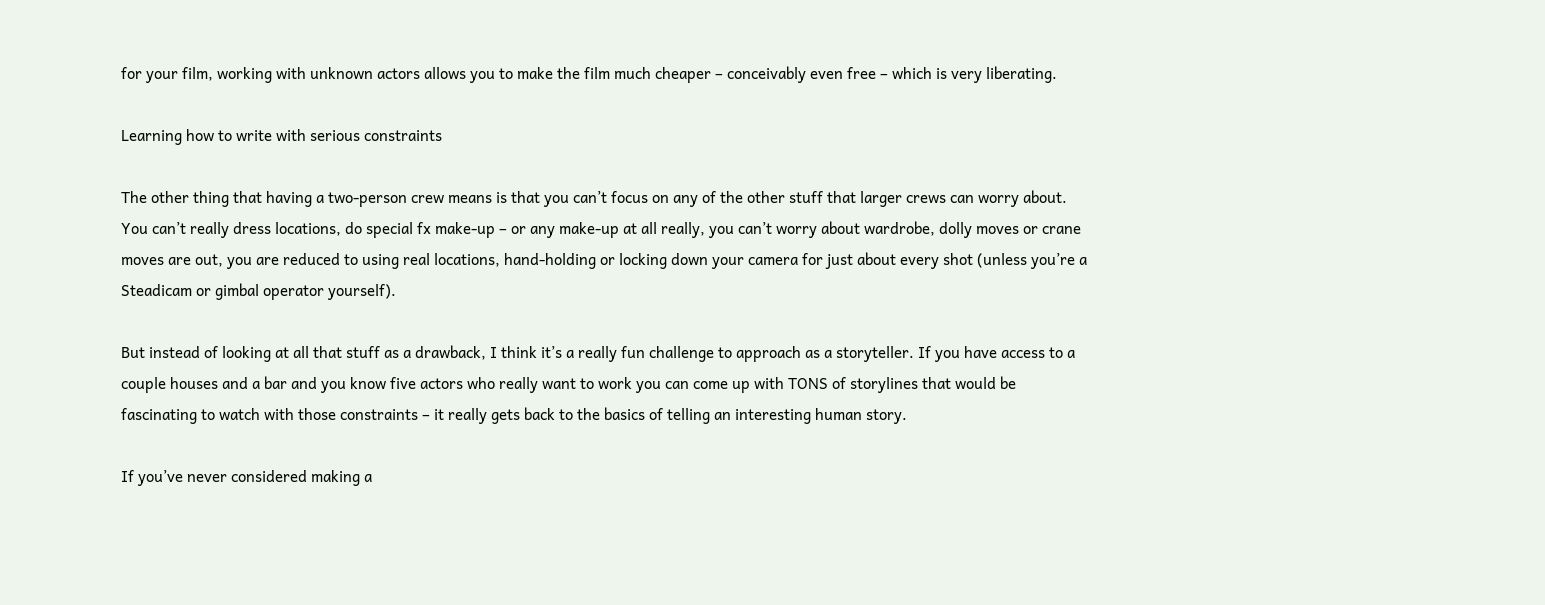for your film, working with unknown actors allows you to make the film much cheaper – conceivably even free – which is very liberating.

Learning how to write with serious constraints

The other thing that having a two-person crew means is that you can’t focus on any of the other stuff that larger crews can worry about. You can’t really dress locations, do special fx make-up – or any make-up at all really, you can’t worry about wardrobe, dolly moves or crane moves are out, you are reduced to using real locations, hand-holding or locking down your camera for just about every shot (unless you’re a Steadicam or gimbal operator yourself).

But instead of looking at all that stuff as a drawback, I think it’s a really fun challenge to approach as a storyteller. If you have access to a couple houses and a bar and you know five actors who really want to work you can come up with TONS of storylines that would be fascinating to watch with those constraints – it really gets back to the basics of telling an interesting human story.

If you’ve never considered making a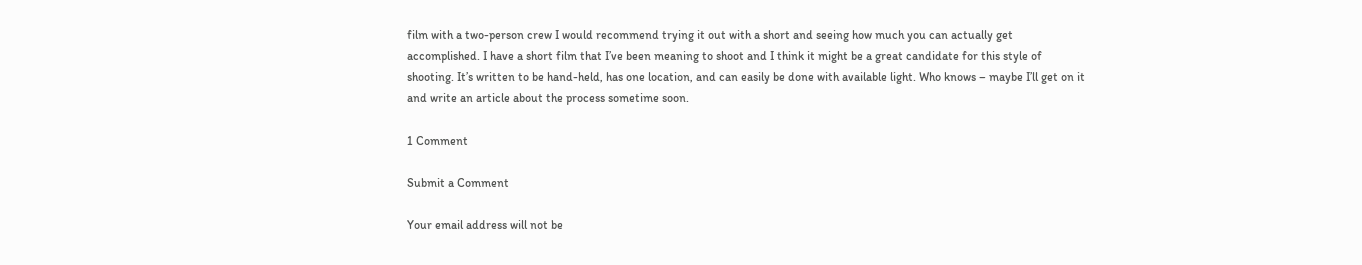film with a two-person crew I would recommend trying it out with a short and seeing how much you can actually get accomplished. I have a short film that I’ve been meaning to shoot and I think it might be a great candidate for this style of shooting. It’s written to be hand-held, has one location, and can easily be done with available light. Who knows – maybe I’ll get on it and write an article about the process sometime soon.

1 Comment

Submit a Comment

Your email address will not be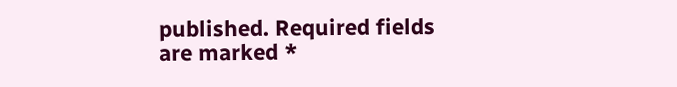published. Required fields are marked *